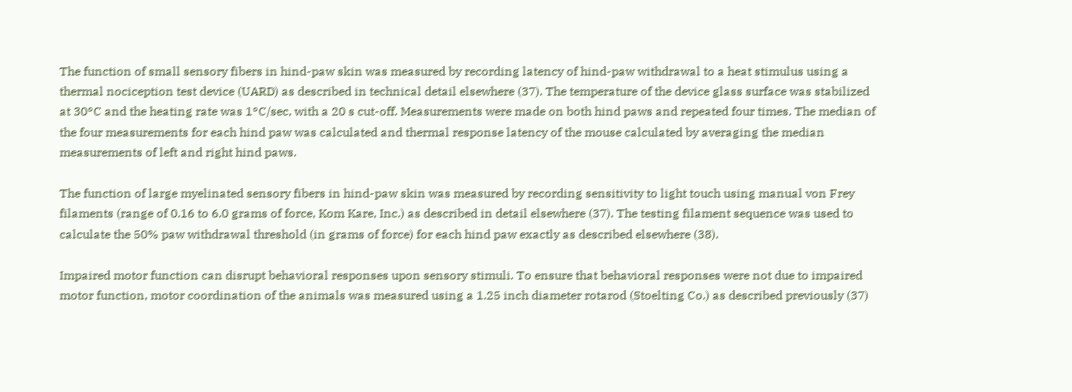The function of small sensory fibers in hind-paw skin was measured by recording latency of hind-paw withdrawal to a heat stimulus using a thermal nociception test device (UARD) as described in technical detail elsewhere (37). The temperature of the device glass surface was stabilized at 30°C and the heating rate was 1°C/sec, with a 20 s cut-off. Measurements were made on both hind paws and repeated four times. The median of the four measurements for each hind paw was calculated and thermal response latency of the mouse calculated by averaging the median measurements of left and right hind paws.

The function of large myelinated sensory fibers in hind-paw skin was measured by recording sensitivity to light touch using manual von Frey filaments (range of 0.16 to 6.0 grams of force, Kom Kare, Inc.) as described in detail elsewhere (37). The testing filament sequence was used to calculate the 50% paw withdrawal threshold (in grams of force) for each hind paw exactly as described elsewhere (38).

Impaired motor function can disrupt behavioral responses upon sensory stimuli. To ensure that behavioral responses were not due to impaired motor function, motor coordination of the animals was measured using a 1.25 inch diameter rotarod (Stoelting Co.) as described previously (37)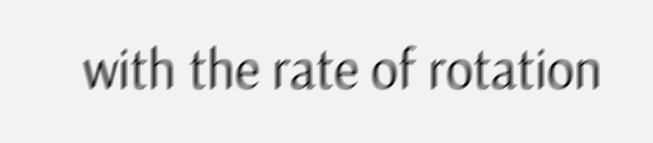with the rate of rotation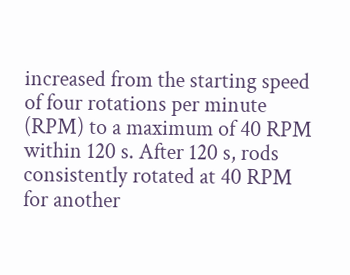increased from the starting speed of four rotations per minute (RPM) to a maximum of 40 RPM within 120 s. After 120 s, rods consistently rotated at 40 RPM for another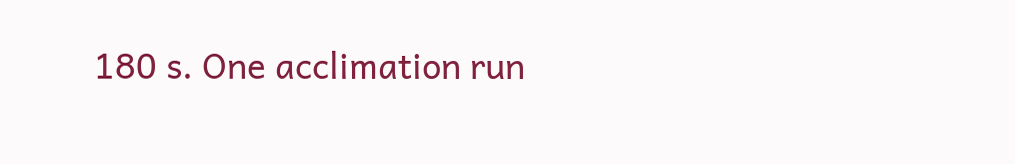180 s. One acclimation run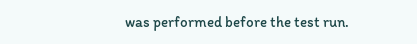was performed before the test run.